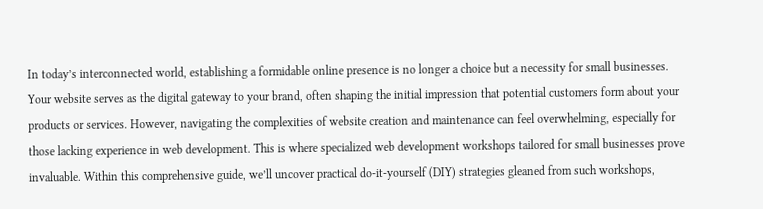In today’s interconnected world, establishing a formidable online presence is no longer a choice but a necessity for small businesses. Your website serves as the digital gateway to your brand, often shaping the initial impression that potential customers form about your products or services. However, navigating the complexities of website creation and maintenance can feel overwhelming, especially for those lacking experience in web development. This is where specialized web development workshops tailored for small businesses prove invaluable. Within this comprehensive guide, we’ll uncover practical do-it-yourself (DIY) strategies gleaned from such workshops,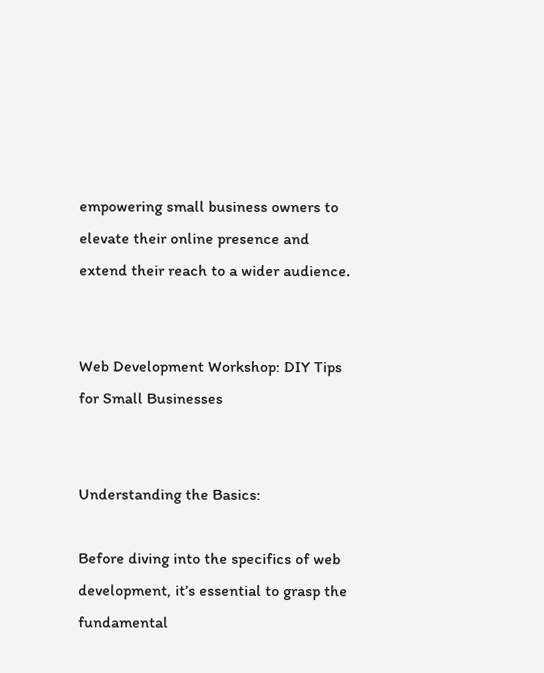empowering small business owners to elevate their online presence and extend their reach to a wider audience.


Web Development Workshop: DIY Tips for Small Businesses


Understanding the Basics:

Before diving into the specifics of web development, it’s essential to grasp the fundamental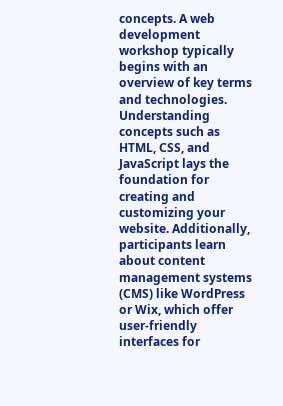concepts. A web development workshop typically begins with an overview of key terms and technologies. Understanding concepts such as HTML, CSS, and JavaScript lays the foundation for creating and customizing your website. Additionally, participants learn about content management systems (CMS) like WordPress or Wix, which offer user-friendly interfaces for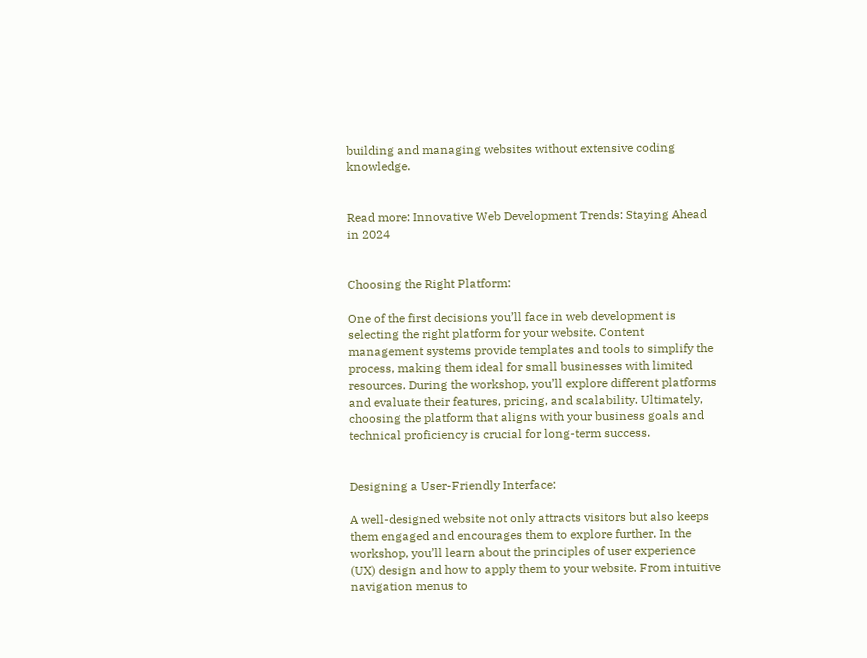building and managing websites without extensive coding knowledge.


Read more: Innovative Web Development Trends: Staying Ahead in 2024


Choosing the Right Platform:

One of the first decisions you’ll face in web development is selecting the right platform for your website. Content management systems provide templates and tools to simplify the process, making them ideal for small businesses with limited resources. During the workshop, you’ll explore different platforms and evaluate their features, pricing, and scalability. Ultimately, choosing the platform that aligns with your business goals and technical proficiency is crucial for long-term success.


Designing a User-Friendly Interface:

A well-designed website not only attracts visitors but also keeps them engaged and encourages them to explore further. In the workshop, you’ll learn about the principles of user experience (UX) design and how to apply them to your website. From intuitive navigation menus to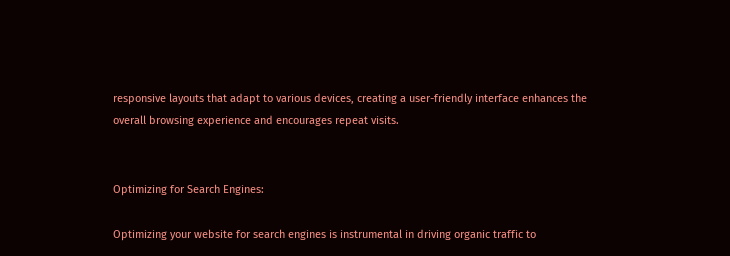responsive layouts that adapt to various devices, creating a user-friendly interface enhances the overall browsing experience and encourages repeat visits.


Optimizing for Search Engines:

Optimizing your website for search engines is instrumental in driving organic traffic to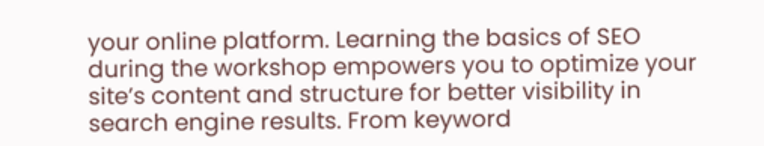your online platform. Learning the basics of SEO during the workshop empowers you to optimize your site’s content and structure for better visibility in search engine results. From keyword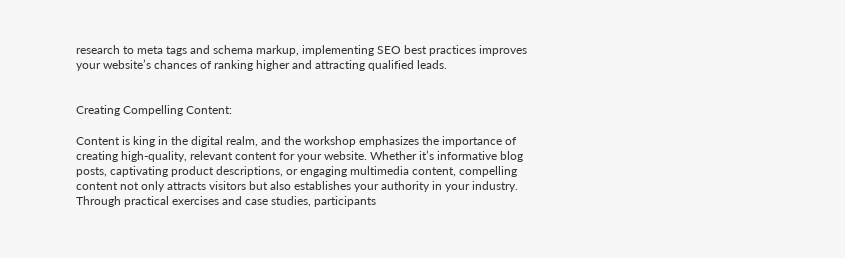research to meta tags and schema markup, implementing SEO best practices improves your website’s chances of ranking higher and attracting qualified leads.


Creating Compelling Content:

Content is king in the digital realm, and the workshop emphasizes the importance of creating high-quality, relevant content for your website. Whether it’s informative blog posts, captivating product descriptions, or engaging multimedia content, compelling content not only attracts visitors but also establishes your authority in your industry. Through practical exercises and case studies, participants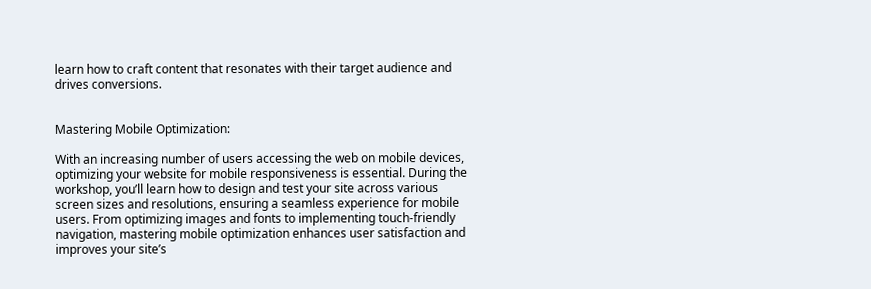learn how to craft content that resonates with their target audience and drives conversions.


Mastering Mobile Optimization:

With an increasing number of users accessing the web on mobile devices, optimizing your website for mobile responsiveness is essential. During the workshop, you’ll learn how to design and test your site across various screen sizes and resolutions, ensuring a seamless experience for mobile users. From optimizing images and fonts to implementing touch-friendly navigation, mastering mobile optimization enhances user satisfaction and improves your site’s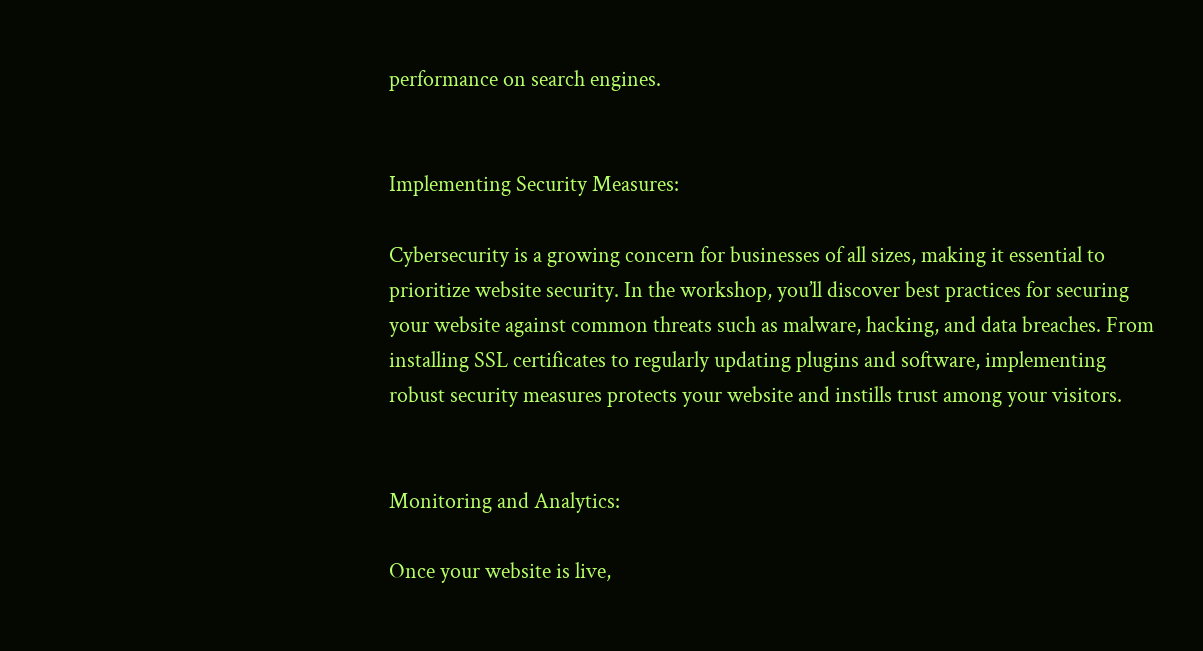performance on search engines.


Implementing Security Measures:

Cybersecurity is a growing concern for businesses of all sizes, making it essential to prioritize website security. In the workshop, you’ll discover best practices for securing your website against common threats such as malware, hacking, and data breaches. From installing SSL certificates to regularly updating plugins and software, implementing robust security measures protects your website and instills trust among your visitors.


Monitoring and Analytics:

Once your website is live,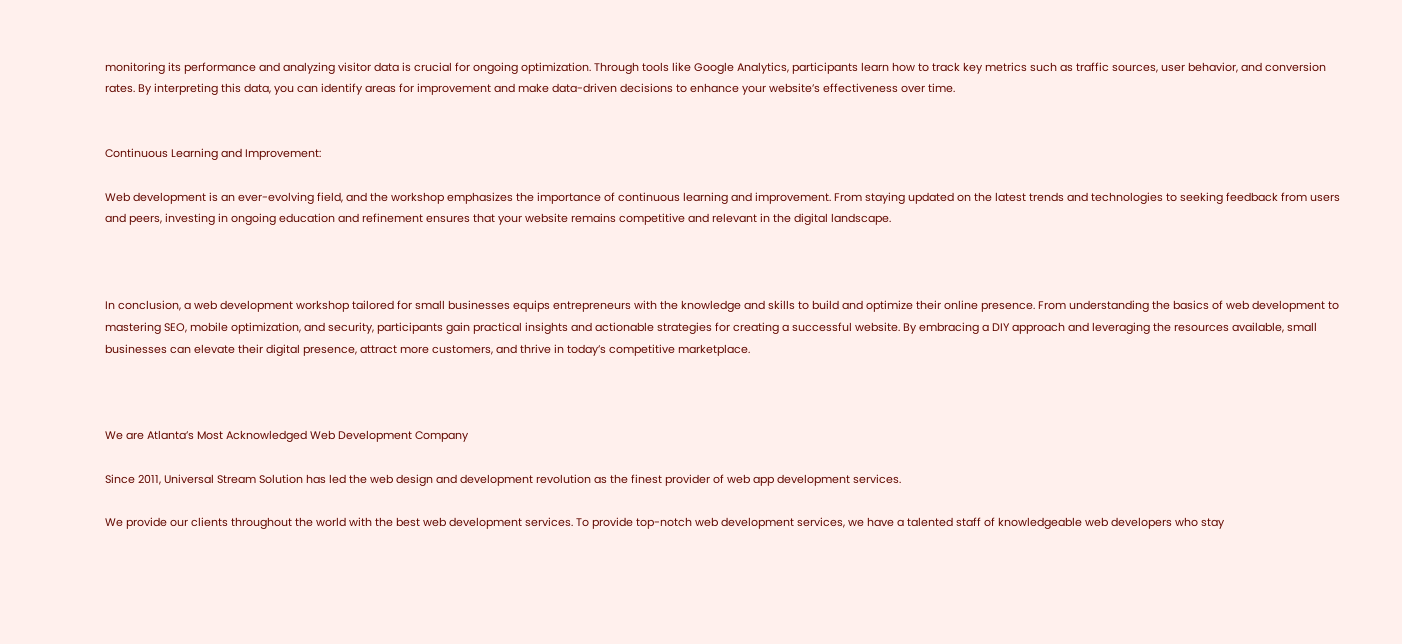monitoring its performance and analyzing visitor data is crucial for ongoing optimization. Through tools like Google Analytics, participants learn how to track key metrics such as traffic sources, user behavior, and conversion rates. By interpreting this data, you can identify areas for improvement and make data-driven decisions to enhance your website’s effectiveness over time.


Continuous Learning and Improvement:

Web development is an ever-evolving field, and the workshop emphasizes the importance of continuous learning and improvement. From staying updated on the latest trends and technologies to seeking feedback from users and peers, investing in ongoing education and refinement ensures that your website remains competitive and relevant in the digital landscape.



In conclusion, a web development workshop tailored for small businesses equips entrepreneurs with the knowledge and skills to build and optimize their online presence. From understanding the basics of web development to mastering SEO, mobile optimization, and security, participants gain practical insights and actionable strategies for creating a successful website. By embracing a DIY approach and leveraging the resources available, small businesses can elevate their digital presence, attract more customers, and thrive in today’s competitive marketplace.



We are Atlanta’s Most Acknowledged Web Development Company

Since 2011, Universal Stream Solution has led the web design and development revolution as the finest provider of web app development services.

We provide our clients throughout the world with the best web development services. To provide top-notch web development services, we have a talented staff of knowledgeable web developers who stay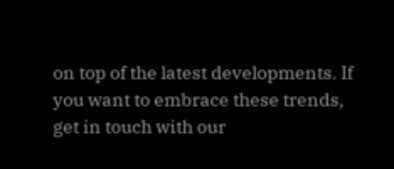on top of the latest developments. If you want to embrace these trends, get in touch with our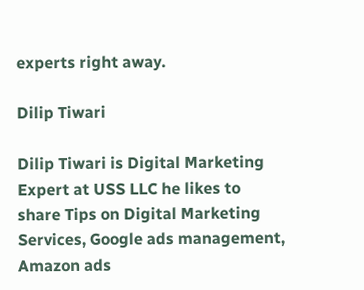experts right away.

Dilip Tiwari

Dilip Tiwari is Digital Marketing Expert at USS LLC he likes to share Tips on Digital Marketing Services, Google ads management, Amazon ads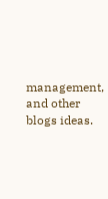management, and other blogs ideas.